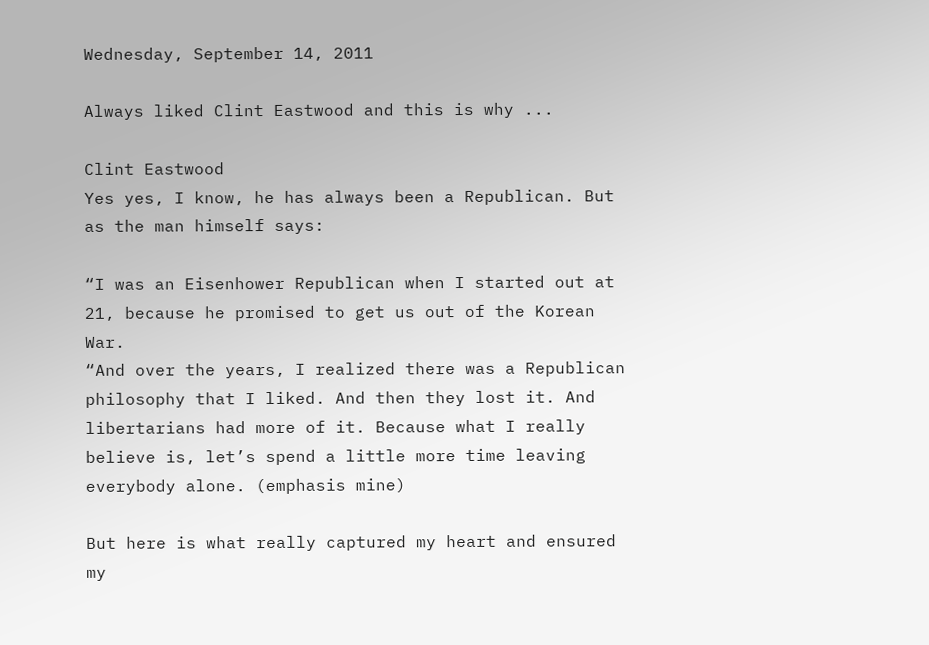Wednesday, September 14, 2011

Always liked Clint Eastwood and this is why ...

Clint Eastwood
Yes yes, I know, he has always been a Republican. But as the man himself says:

“I was an Eisenhower Republican when I started out at 21, because he promised to get us out of the Korean War.
“And over the years, I realized there was a Republican philosophy that I liked. And then they lost it. And libertarians had more of it. Because what I really believe is, let’s spend a little more time leaving everybody alone. (emphasis mine)

But here is what really captured my heart and ensured my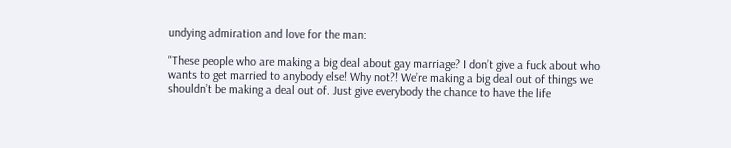undying admiration and love for the man:

"These people who are making a big deal about gay marriage? I don’t give a fuck about who wants to get married to anybody else! Why not?! We’re making a big deal out of things we shouldn’t be making a deal out of. Just give everybody the chance to have the life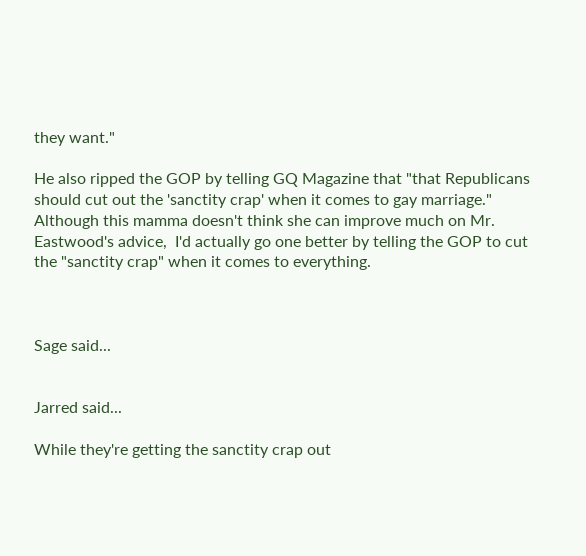they want."

He also ripped the GOP by telling GQ Magazine that "that Republicans should cut out the 'sanctity crap' when it comes to gay marriage."  Although this mamma doesn't think she can improve much on Mr. Eastwood's advice,  I'd actually go one better by telling the GOP to cut the "sanctity crap" when it comes to everything.



Sage said...


Jarred said...

While they're getting the sanctity crap out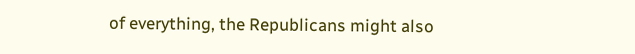of everything, the Republicans might also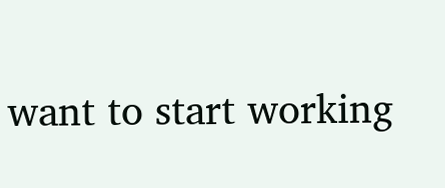want to start working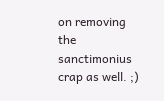on removing the sanctimonius crap as well. ;)